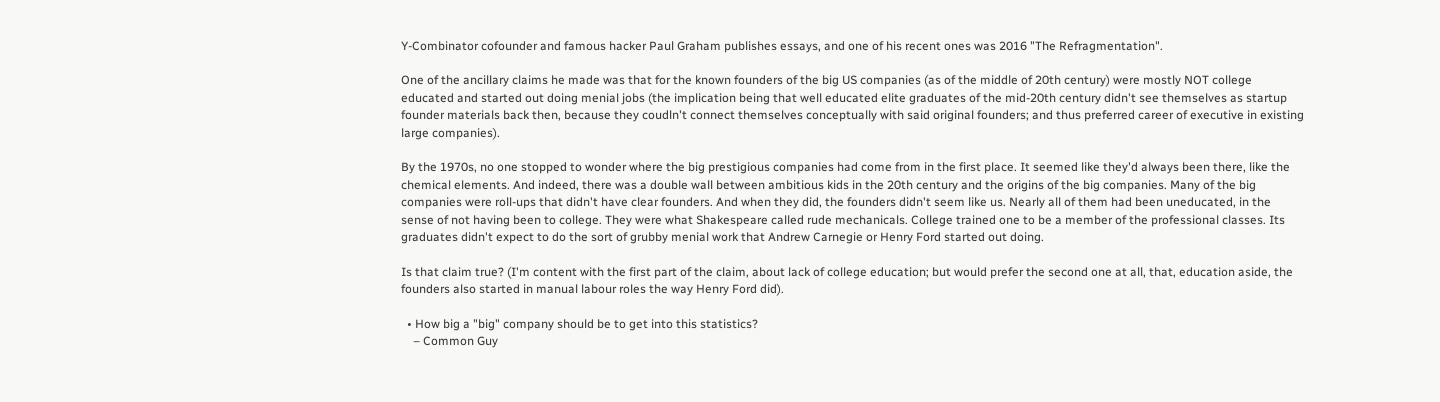Y-Combinator cofounder and famous hacker Paul Graham publishes essays, and one of his recent ones was 2016 "The Refragmentation".

One of the ancillary claims he made was that for the known founders of the big US companies (as of the middle of 20th century) were mostly NOT college educated and started out doing menial jobs (the implication being that well educated elite graduates of the mid-20th century didn't see themselves as startup founder materials back then, because they coudln't connect themselves conceptually with said original founders; and thus preferred career of executive in existing large companies).

By the 1970s, no one stopped to wonder where the big prestigious companies had come from in the first place. It seemed like they'd always been there, like the chemical elements. And indeed, there was a double wall between ambitious kids in the 20th century and the origins of the big companies. Many of the big companies were roll-ups that didn't have clear founders. And when they did, the founders didn't seem like us. Nearly all of them had been uneducated, in the sense of not having been to college. They were what Shakespeare called rude mechanicals. College trained one to be a member of the professional classes. Its graduates didn't expect to do the sort of grubby menial work that Andrew Carnegie or Henry Ford started out doing.

Is that claim true? (I'm content with the first part of the claim, about lack of college education; but would prefer the second one at all, that, education aside, the founders also started in manual labour roles the way Henry Ford did).

  • How big a "big" company should be to get into this statistics?
    – Common Guy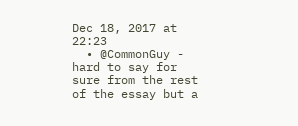Dec 18, 2017 at 22:23
  • @CommonGuy - hard to say for sure from the rest of the essay but a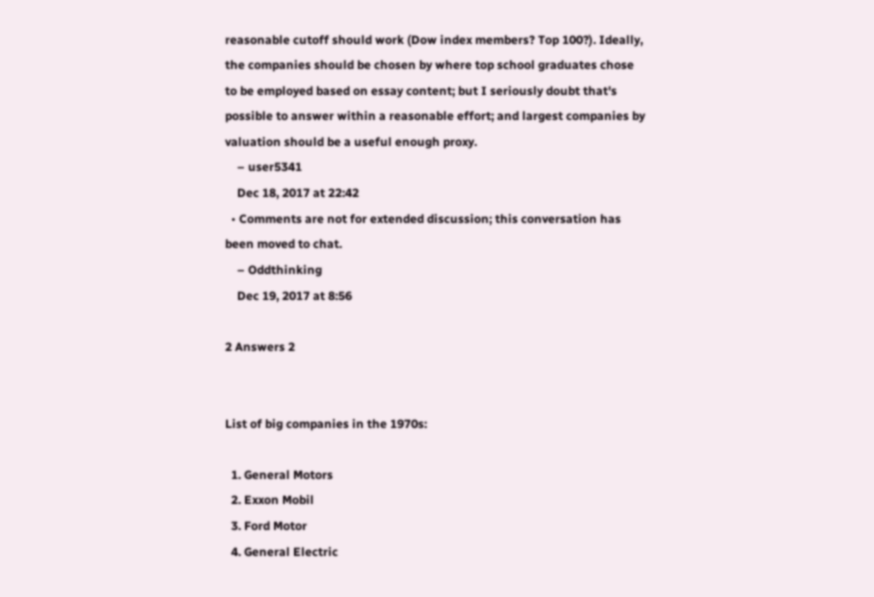reasonable cutoff should work (Dow index members? Top 100?). Ideally, the companies should be chosen by where top school graduates chose to be employed based on essay content; but I seriously doubt that's possible to answer within a reasonable effort; and largest companies by valuation should be a useful enough proxy.
    – user5341
    Dec 18, 2017 at 22:42
  • Comments are not for extended discussion; this conversation has been moved to chat.
    – Oddthinking
    Dec 19, 2017 at 8:56

2 Answers 2


List of big companies in the 1970s:

  1. General Motors
  2. Exxon Mobil
  3. Ford Motor
  4. General Electric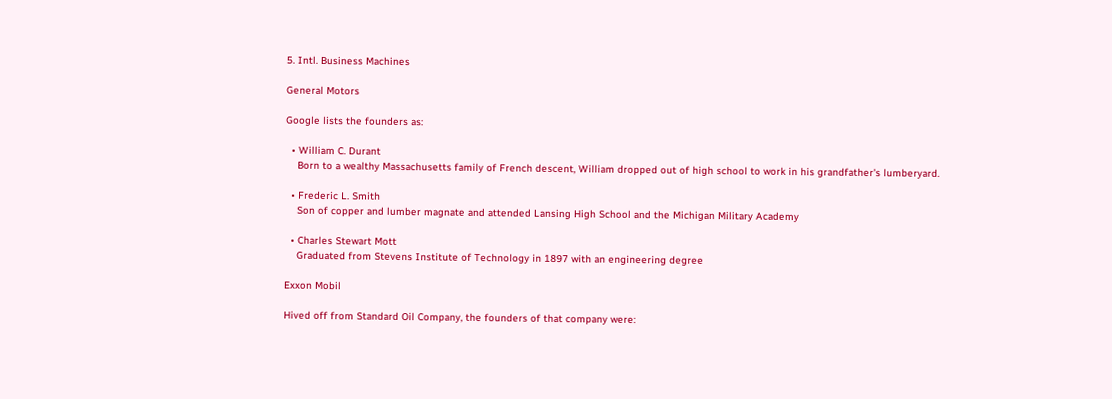5. Intl. Business Machines

General Motors

Google lists the founders as:

  • William C. Durant
    Born to a wealthy Massachusetts family of French descent, William dropped out of high school to work in his grandfather's lumberyard.

  • Frederic L. Smith
    Son of copper and lumber magnate and attended Lansing High School and the Michigan Military Academy

  • Charles Stewart Mott
    Graduated from Stevens Institute of Technology in 1897 with an engineering degree

Exxon Mobil

Hived off from Standard Oil Company, the founders of that company were: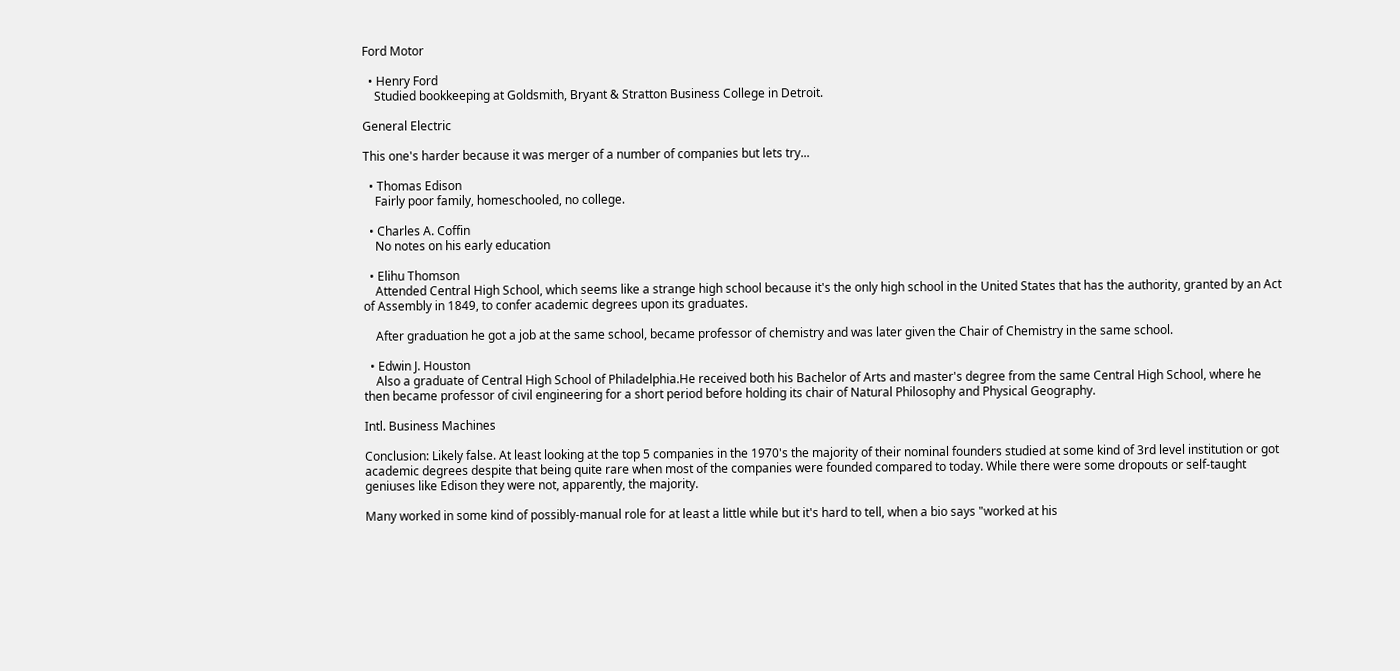Ford Motor

  • Henry Ford
    Studied bookkeeping at Goldsmith, Bryant & Stratton Business College in Detroit.

General Electric

This one's harder because it was merger of a number of companies but lets try...

  • Thomas Edison
    Fairly poor family, homeschooled, no college.

  • Charles A. Coffin
    No notes on his early education

  • Elihu Thomson
    Attended Central High School, which seems like a strange high school because it's the only high school in the United States that has the authority, granted by an Act of Assembly in 1849, to confer academic degrees upon its graduates.

    After graduation he got a job at the same school, became professor of chemistry and was later given the Chair of Chemistry in the same school.

  • Edwin J. Houston
    Also a graduate of Central High School of Philadelphia.He received both his Bachelor of Arts and master's degree from the same Central High School, where he then became professor of civil engineering for a short period before holding its chair of Natural Philosophy and Physical Geography.

Intl. Business Machines

Conclusion: Likely false. At least looking at the top 5 companies in the 1970's the majority of their nominal founders studied at some kind of 3rd level institution or got academic degrees despite that being quite rare when most of the companies were founded compared to today. While there were some dropouts or self-taught geniuses like Edison they were not, apparently, the majority.

Many worked in some kind of possibly-manual role for at least a little while but it's hard to tell, when a bio says "worked at his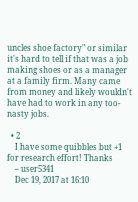uncles shoe factory" or similar it's hard to tell if that was a job making shoes or as a manager at a family firm. Many came from money and likely wouldn't have had to work in any too-nasty jobs.

  • 2
    I have some quibbles but +1 for research effort! Thanks
    – user5341
    Dec 19, 2017 at 16:10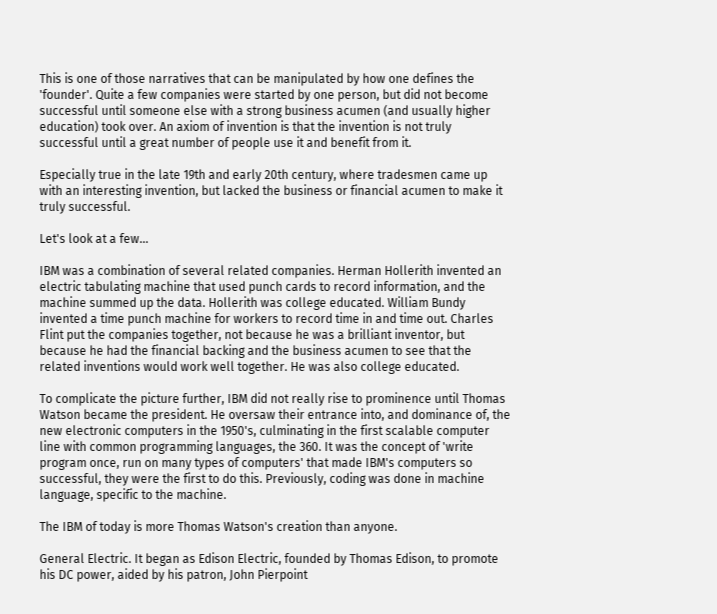This is one of those narratives that can be manipulated by how one defines the 'founder'. Quite a few companies were started by one person, but did not become successful until someone else with a strong business acumen (and usually higher education) took over. An axiom of invention is that the invention is not truly successful until a great number of people use it and benefit from it.

Especially true in the late 19th and early 20th century, where tradesmen came up with an interesting invention, but lacked the business or financial acumen to make it truly successful.

Let's look at a few...

IBM was a combination of several related companies. Herman Hollerith invented an electric tabulating machine that used punch cards to record information, and the machine summed up the data. Hollerith was college educated. William Bundy invented a time punch machine for workers to record time in and time out. Charles Flint put the companies together, not because he was a brilliant inventor, but because he had the financial backing and the business acumen to see that the related inventions would work well together. He was also college educated.

To complicate the picture further, IBM did not really rise to prominence until Thomas Watson became the president. He oversaw their entrance into, and dominance of, the new electronic computers in the 1950's, culminating in the first scalable computer line with common programming languages, the 360. It was the concept of 'write program once, run on many types of computers' that made IBM's computers so successful, they were the first to do this. Previously, coding was done in machine language, specific to the machine.

The IBM of today is more Thomas Watson's creation than anyone.

General Electric. It began as Edison Electric, founded by Thomas Edison, to promote his DC power, aided by his patron, John Pierpoint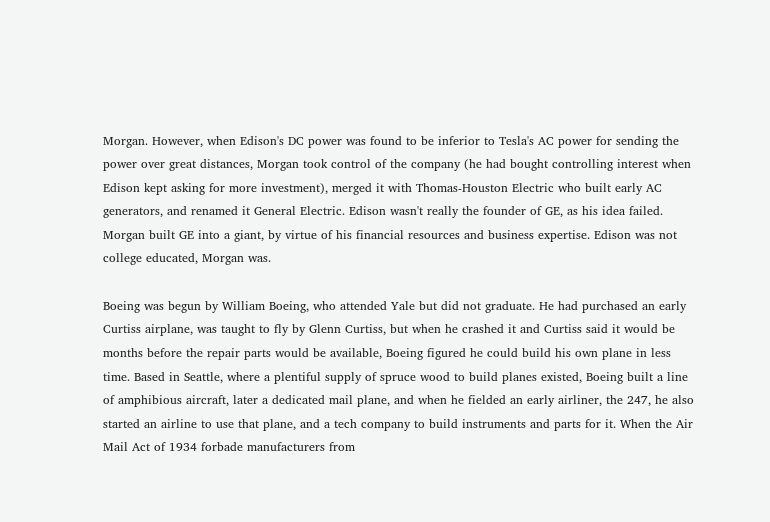Morgan. However, when Edison's DC power was found to be inferior to Tesla's AC power for sending the power over great distances, Morgan took control of the company (he had bought controlling interest when Edison kept asking for more investment), merged it with Thomas-Houston Electric who built early AC generators, and renamed it General Electric. Edison wasn't really the founder of GE, as his idea failed. Morgan built GE into a giant, by virtue of his financial resources and business expertise. Edison was not college educated, Morgan was.

Boeing was begun by William Boeing, who attended Yale but did not graduate. He had purchased an early Curtiss airplane, was taught to fly by Glenn Curtiss, but when he crashed it and Curtiss said it would be months before the repair parts would be available, Boeing figured he could build his own plane in less time. Based in Seattle, where a plentiful supply of spruce wood to build planes existed, Boeing built a line of amphibious aircraft, later a dedicated mail plane, and when he fielded an early airliner, the 247, he also started an airline to use that plane, and a tech company to build instruments and parts for it. When the Air Mail Act of 1934 forbade manufacturers from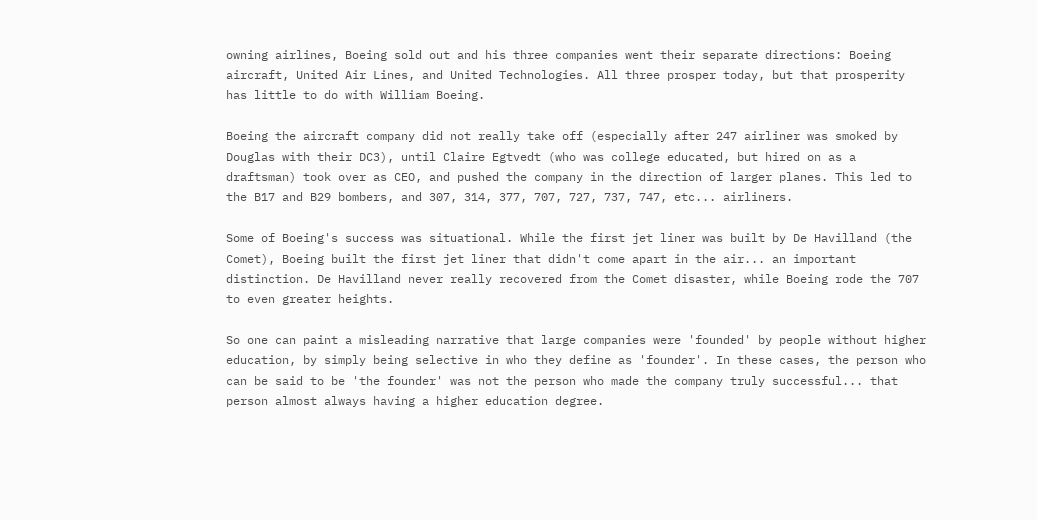owning airlines, Boeing sold out and his three companies went their separate directions: Boeing aircraft, United Air Lines, and United Technologies. All three prosper today, but that prosperity has little to do with William Boeing.

Boeing the aircraft company did not really take off (especially after 247 airliner was smoked by Douglas with their DC3), until Claire Egtvedt (who was college educated, but hired on as a draftsman) took over as CEO, and pushed the company in the direction of larger planes. This led to the B17 and B29 bombers, and 307, 314, 377, 707, 727, 737, 747, etc... airliners.

Some of Boeing's success was situational. While the first jet liner was built by De Havilland (the Comet), Boeing built the first jet liner that didn't come apart in the air... an important distinction. De Havilland never really recovered from the Comet disaster, while Boeing rode the 707 to even greater heights.

So one can paint a misleading narrative that large companies were 'founded' by people without higher education, by simply being selective in who they define as 'founder'. In these cases, the person who can be said to be 'the founder' was not the person who made the company truly successful... that person almost always having a higher education degree.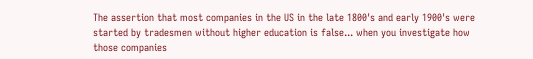The assertion that most companies in the US in the late 1800's and early 1900's were started by tradesmen without higher education is false... when you investigate how those companies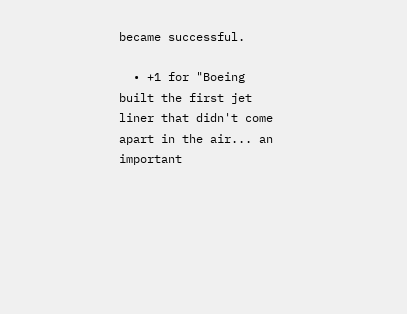became successful.

  • +1 for "Boeing built the first jet liner that didn't come apart in the air... an important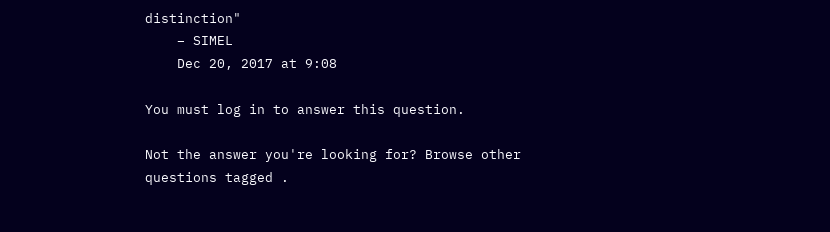distinction"
    – SIMEL
    Dec 20, 2017 at 9:08

You must log in to answer this question.

Not the answer you're looking for? Browse other questions tagged .